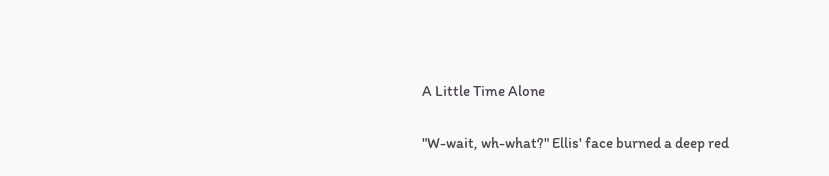A Little Time Alone

"W-wait, wh-what?" Ellis' face burned a deep red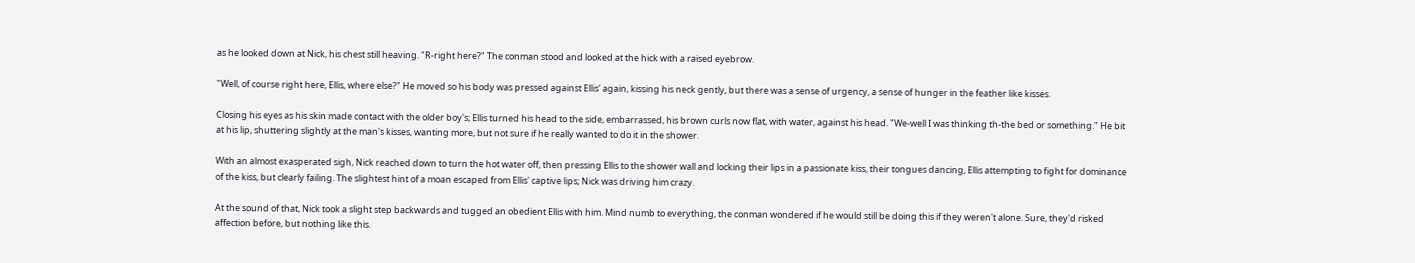as he looked down at Nick, his chest still heaving. "R-right here?" The conman stood and looked at the hick with a raised eyebrow.

"Well, of course right here, Ellis, where else?" He moved so his body was pressed against Ellis' again, kissing his neck gently, but there was a sense of urgency, a sense of hunger in the feather like kisses.

Closing his eyes as his skin made contact with the older boy's; Ellis turned his head to the side, embarrassed, his brown curls now flat, with water, against his head. "We-well I was thinking th-the bed or something." He bit at his lip, shuttering slightly at the man's kisses, wanting more, but not sure if he really wanted to do it in the shower.

With an almost exasperated sigh, Nick reached down to turn the hot water off, then pressing Ellis to the shower wall and locking their lips in a passionate kiss, their tongues dancing, Ellis attempting to fight for dominance of the kiss, but clearly failing. The slightest hint of a moan escaped from Ellis' captive lips; Nick was driving him crazy.

At the sound of that, Nick took a slight step backwards and tugged an obedient Ellis with him. Mind numb to everything, the conman wondered if he would still be doing this if they weren't alone. Sure, they'd risked affection before, but nothing like this.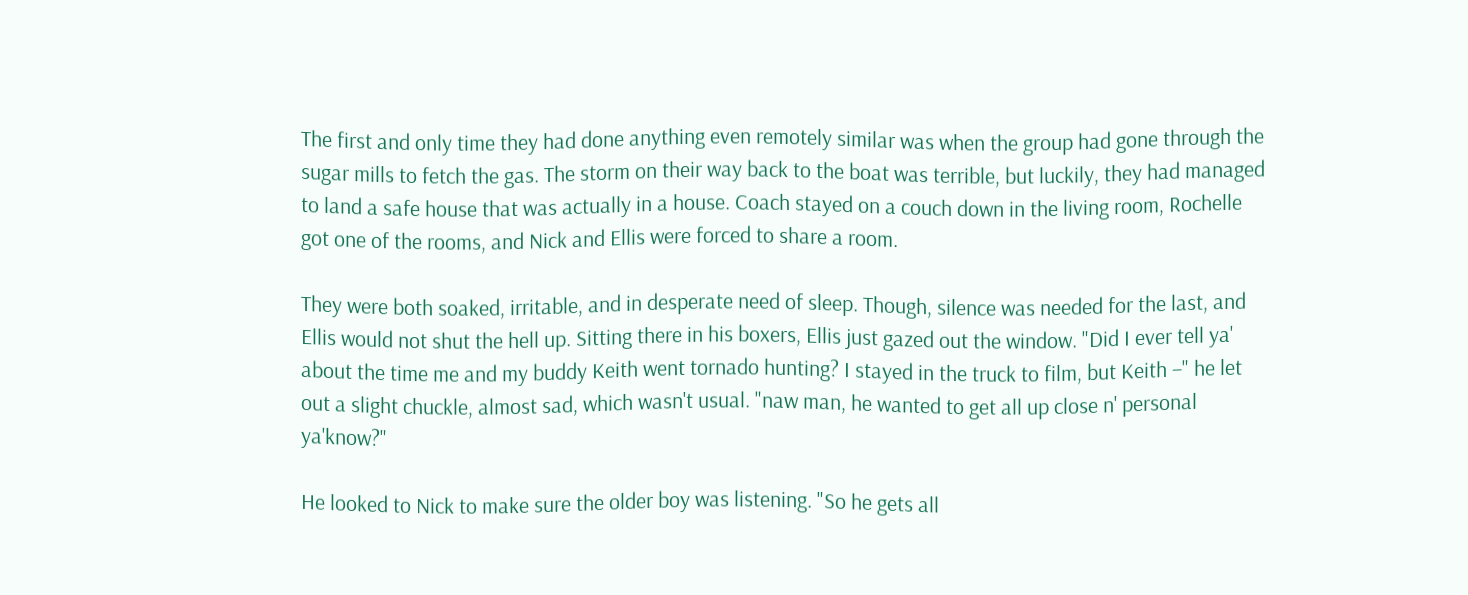The first and only time they had done anything even remotely similar was when the group had gone through the sugar mills to fetch the gas. The storm on their way back to the boat was terrible, but luckily, they had managed to land a safe house that was actually in a house. Coach stayed on a couch down in the living room, Rochelle got one of the rooms, and Nick and Ellis were forced to share a room.

They were both soaked, irritable, and in desperate need of sleep. Though, silence was needed for the last, and Ellis would not shut the hell up. Sitting there in his boxers, Ellis just gazed out the window. "Did I ever tell ya' about the time me and my buddy Keith went tornado hunting? I stayed in the truck to film, but Keith –" he let out a slight chuckle, almost sad, which wasn't usual. "naw man, he wanted to get all up close n' personal ya'know?"

He looked to Nick to make sure the older boy was listening. "So he gets all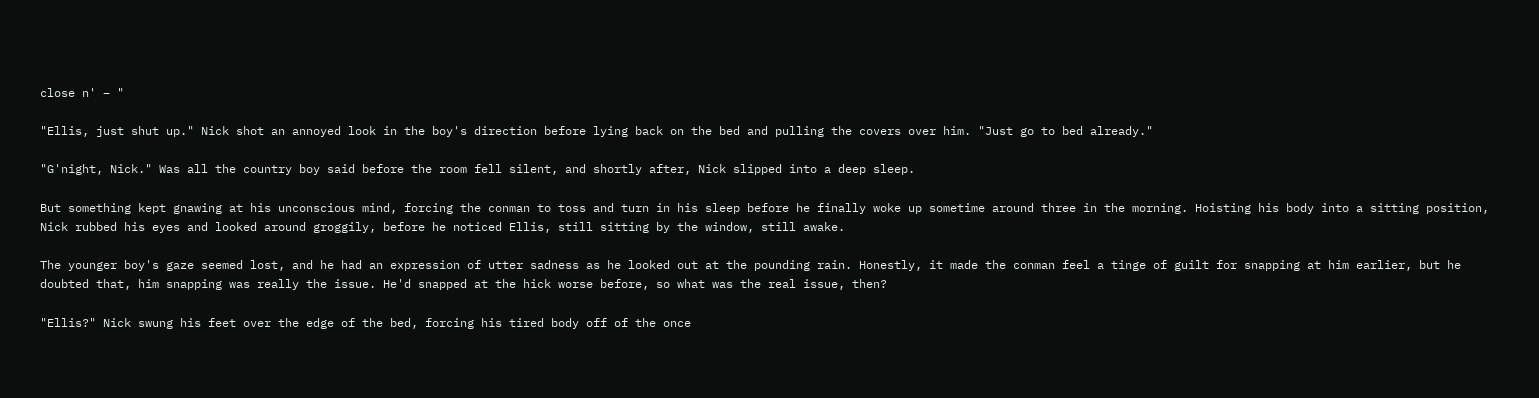close n' – "

"Ellis, just shut up." Nick shot an annoyed look in the boy's direction before lying back on the bed and pulling the covers over him. "Just go to bed already."

"G'night, Nick." Was all the country boy said before the room fell silent, and shortly after, Nick slipped into a deep sleep.

But something kept gnawing at his unconscious mind, forcing the conman to toss and turn in his sleep before he finally woke up sometime around three in the morning. Hoisting his body into a sitting position, Nick rubbed his eyes and looked around groggily, before he noticed Ellis, still sitting by the window, still awake.

The younger boy's gaze seemed lost, and he had an expression of utter sadness as he looked out at the pounding rain. Honestly, it made the conman feel a tinge of guilt for snapping at him earlier, but he doubted that, him snapping was really the issue. He'd snapped at the hick worse before, so what was the real issue, then?

"Ellis?" Nick swung his feet over the edge of the bed, forcing his tired body off of the once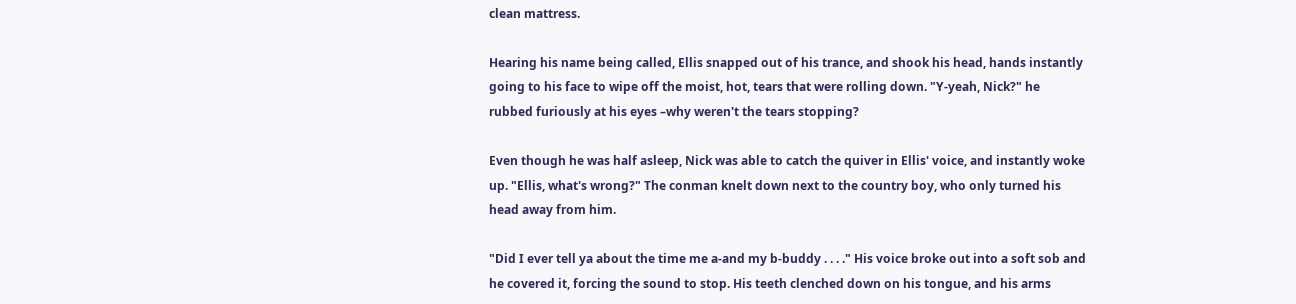clean mattress.

Hearing his name being called, Ellis snapped out of his trance, and shook his head, hands instantly going to his face to wipe off the moist, hot, tears that were rolling down. "Y-yeah, Nick?" he rubbed furiously at his eyes –why weren't the tears stopping?

Even though he was half asleep, Nick was able to catch the quiver in Ellis' voice, and instantly woke up. "Ellis, what's wrong?" The conman knelt down next to the country boy, who only turned his head away from him.

"Did I ever tell ya about the time me a-and my b-buddy . . . ." His voice broke out into a soft sob and he covered it, forcing the sound to stop. His teeth clenched down on his tongue, and his arms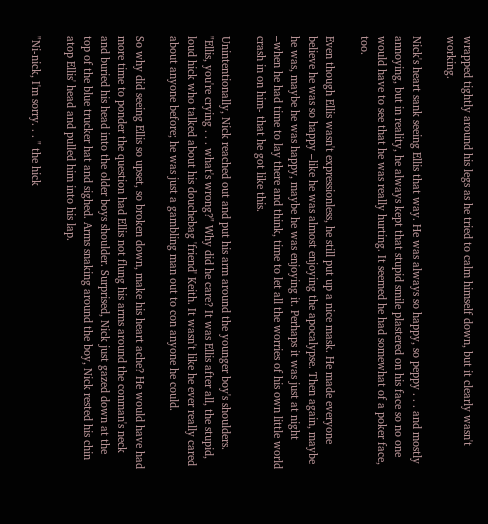wrapped tightly around his legs as he tried to calm himself down, but it clearly wasn't working.

Nick's heart sank seeing Ellis that way. He was always so happy, so peppy . . . and mostly annoying, but in reality, he always kept that stupid smile plastered on his face so no one would have to see that he was really hurting. It seemed he had somewhat of a poker face, too.

Even though Ellis wasn't expressionless, he still put up a nice mask. He made everyone believe he was so happy –like he was almost enjoying the apocalypse. Then again, maybe he was, maybe he was happy, maybe he was enjoying it. Perhaps it was just at night –when he had time to lay there and think, time to let all the worries of his own little world crash in on him- that he got like this.

Unintentionally, Nick reached out and put his arm around the younger boy's shoulders. "Ellis, you're crying . . . what's wrong?" Why did he care? It was Ellis after all, the stupid, loud hick who talked about his douchebag 'friend' Keith. It wasn't like he ever really cared about anyone before; he was just a gambling man out to con anyone he could.

So why did seeing Ellis so upset, so broken down, make his heart ache? He would have had more time to ponder the question had Ellis not flung his arms around the conman's neck and buried his head into the older boys shoulder. Surprised, Nick just gazed down at the top of the blue trucker hat and sighed. Arms snaking around the boy, Nick rested his chin atop Ellis' head and pulled him into his lap.

"Ni-nick, I'm sorry. . . " the hick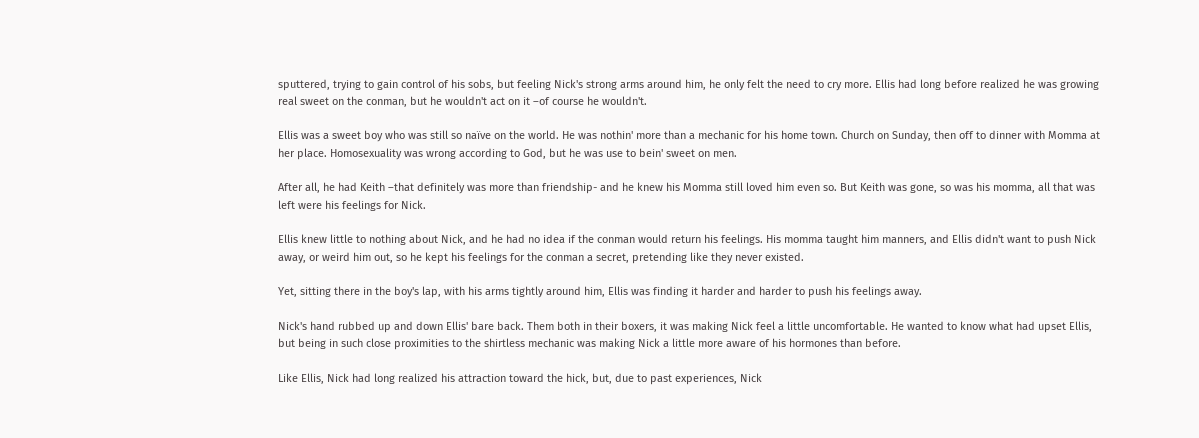sputtered, trying to gain control of his sobs, but feeling Nick's strong arms around him, he only felt the need to cry more. Ellis had long before realized he was growing real sweet on the conman, but he wouldn't act on it –of course he wouldn't.

Ellis was a sweet boy who was still so naïve on the world. He was nothin' more than a mechanic for his home town. Church on Sunday, then off to dinner with Momma at her place. Homosexuality was wrong according to God, but he was use to bein' sweet on men.

After all, he had Keith –that definitely was more than friendship- and he knew his Momma still loved him even so. But Keith was gone, so was his momma, all that was left were his feelings for Nick.

Ellis knew little to nothing about Nick, and he had no idea if the conman would return his feelings. His momma taught him manners, and Ellis didn't want to push Nick away, or weird him out, so he kept his feelings for the conman a secret, pretending like they never existed.

Yet, sitting there in the boy's lap, with his arms tightly around him, Ellis was finding it harder and harder to push his feelings away.

Nick's hand rubbed up and down Ellis' bare back. Them both in their boxers, it was making Nick feel a little uncomfortable. He wanted to know what had upset Ellis, but being in such close proximities to the shirtless mechanic was making Nick a little more aware of his hormones than before.

Like Ellis, Nick had long realized his attraction toward the hick, but, due to past experiences, Nick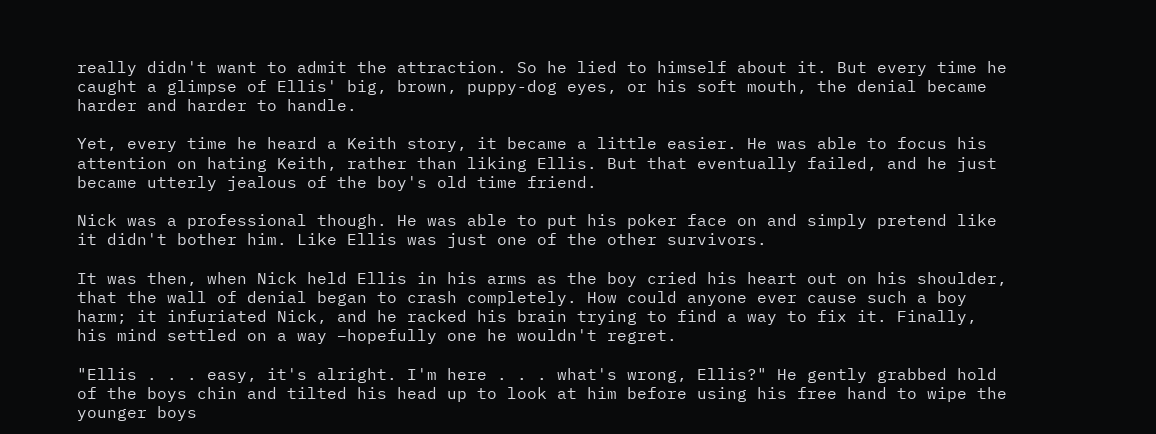really didn't want to admit the attraction. So he lied to himself about it. But every time he caught a glimpse of Ellis' big, brown, puppy-dog eyes, or his soft mouth, the denial became harder and harder to handle.

Yet, every time he heard a Keith story, it became a little easier. He was able to focus his attention on hating Keith, rather than liking Ellis. But that eventually failed, and he just became utterly jealous of the boy's old time friend.

Nick was a professional though. He was able to put his poker face on and simply pretend like it didn't bother him. Like Ellis was just one of the other survivors.

It was then, when Nick held Ellis in his arms as the boy cried his heart out on his shoulder, that the wall of denial began to crash completely. How could anyone ever cause such a boy harm; it infuriated Nick, and he racked his brain trying to find a way to fix it. Finally, his mind settled on a way –hopefully one he wouldn't regret.

"Ellis . . . easy, it's alright. I'm here . . . what's wrong, Ellis?" He gently grabbed hold of the boys chin and tilted his head up to look at him before using his free hand to wipe the younger boys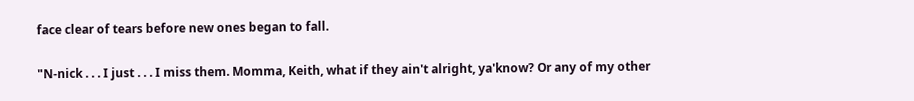face clear of tears before new ones began to fall.

"N-nick . . . I just . . . I miss them. Momma, Keith, what if they ain't alright, ya'know? Or any of my other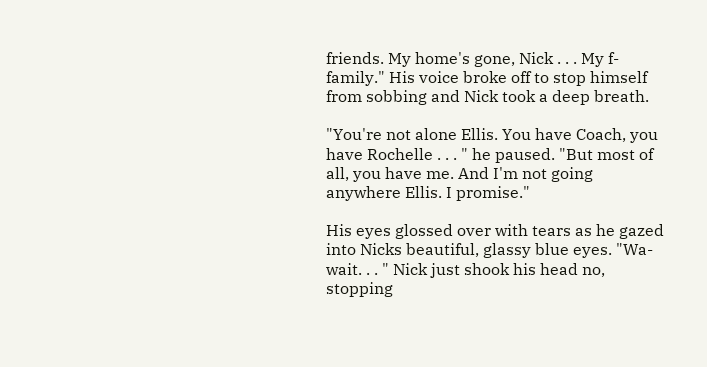friends. My home's gone, Nick . . . My f-family." His voice broke off to stop himself from sobbing and Nick took a deep breath.

"You're not alone Ellis. You have Coach, you have Rochelle . . . " he paused. "But most of all, you have me. And I'm not going anywhere Ellis. I promise."

His eyes glossed over with tears as he gazed into Nicks beautiful, glassy blue eyes. "Wa-wait. . . " Nick just shook his head no, stopping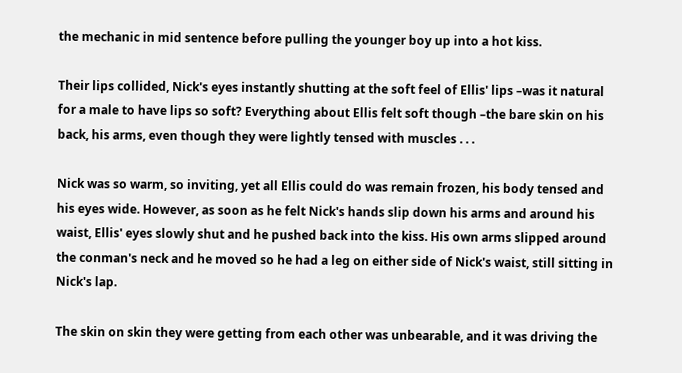the mechanic in mid sentence before pulling the younger boy up into a hot kiss.

Their lips collided, Nick's eyes instantly shutting at the soft feel of Ellis' lips –was it natural for a male to have lips so soft? Everything about Ellis felt soft though –the bare skin on his back, his arms, even though they were lightly tensed with muscles . . .

Nick was so warm, so inviting, yet all Ellis could do was remain frozen, his body tensed and his eyes wide. However, as soon as he felt Nick's hands slip down his arms and around his waist, Ellis' eyes slowly shut and he pushed back into the kiss. His own arms slipped around the conman's neck and he moved so he had a leg on either side of Nick's waist, still sitting in Nick's lap.

The skin on skin they were getting from each other was unbearable, and it was driving the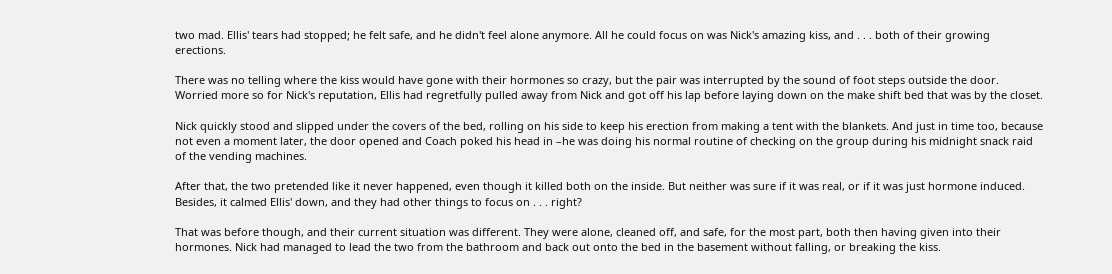two mad. Ellis' tears had stopped; he felt safe, and he didn't feel alone anymore. All he could focus on was Nick's amazing kiss, and . . . both of their growing erections.

There was no telling where the kiss would have gone with their hormones so crazy, but the pair was interrupted by the sound of foot steps outside the door. Worried more so for Nick's reputation, Ellis had regretfully pulled away from Nick and got off his lap before laying down on the make shift bed that was by the closet.

Nick quickly stood and slipped under the covers of the bed, rolling on his side to keep his erection from making a tent with the blankets. And just in time too, because not even a moment later, the door opened and Coach poked his head in –he was doing his normal routine of checking on the group during his midnight snack raid of the vending machines.

After that, the two pretended like it never happened, even though it killed both on the inside. But neither was sure if it was real, or if it was just hormone induced. Besides, it calmed Ellis' down, and they had other things to focus on . . . right?

That was before though, and their current situation was different. They were alone, cleaned off, and safe, for the most part, both then having given into their hormones. Nick had managed to lead the two from the bathroom and back out onto the bed in the basement without falling, or breaking the kiss.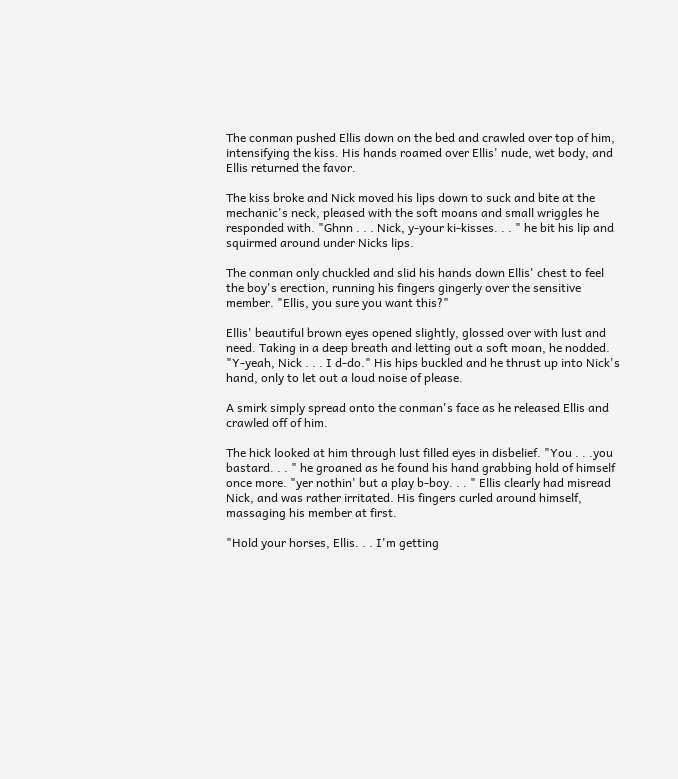The conman pushed Ellis down on the bed and crawled over top of him, intensifying the kiss. His hands roamed over Ellis' nude, wet body, and Ellis returned the favor.

The kiss broke and Nick moved his lips down to suck and bite at the mechanic's neck, pleased with the soft moans and small wriggles he responded with. "Ghnn . . . Nick, y-your ki-kisses. . . " he bit his lip and squirmed around under Nicks lips.

The conman only chuckled and slid his hands down Ellis' chest to feel the boy's erection, running his fingers gingerly over the sensitive member. "Ellis, you sure you want this?"

Ellis' beautiful brown eyes opened slightly, glossed over with lust and need. Taking in a deep breath and letting out a soft moan, he nodded. "Y-yeah, Nick . . . I d-do." His hips buckled and he thrust up into Nick's hand, only to let out a loud noise of please.

A smirk simply spread onto the conman's face as he released Ellis and crawled off of him.

The hick looked at him through lust filled eyes in disbelief. "You . . .you bastard. . . " he groaned as he found his hand grabbing hold of himself once more. "yer nothin' but a play b-boy. . . " Ellis clearly had misread Nick, and was rather irritated. His fingers curled around himself, massaging his member at first.

"Hold your horses, Ellis. . . I'm getting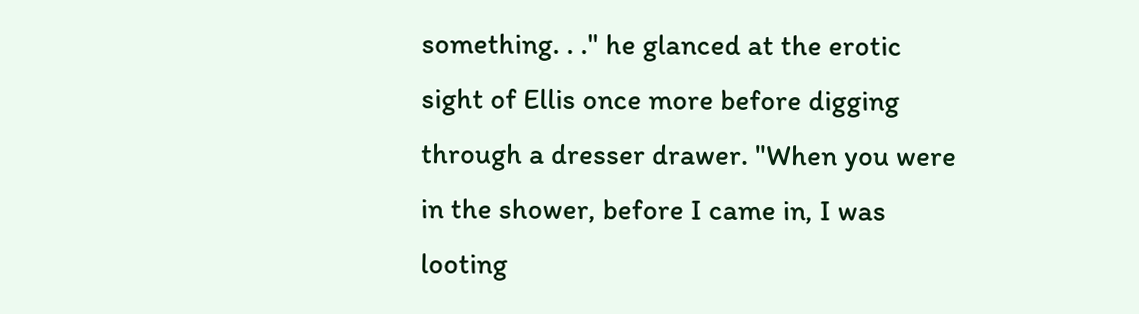something. . ." he glanced at the erotic sight of Ellis once more before digging through a dresser drawer. "When you were in the shower, before I came in, I was looting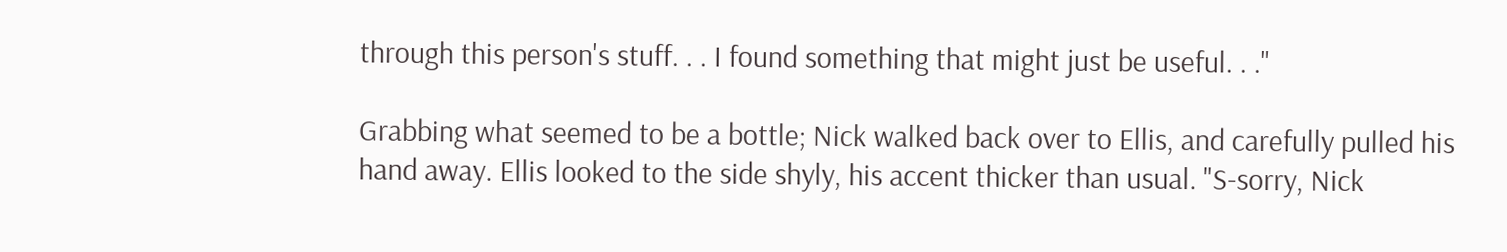through this person's stuff. . . I found something that might just be useful. . ."

Grabbing what seemed to be a bottle; Nick walked back over to Ellis, and carefully pulled his hand away. Ellis looked to the side shyly, his accent thicker than usual. "S-sorry, Nick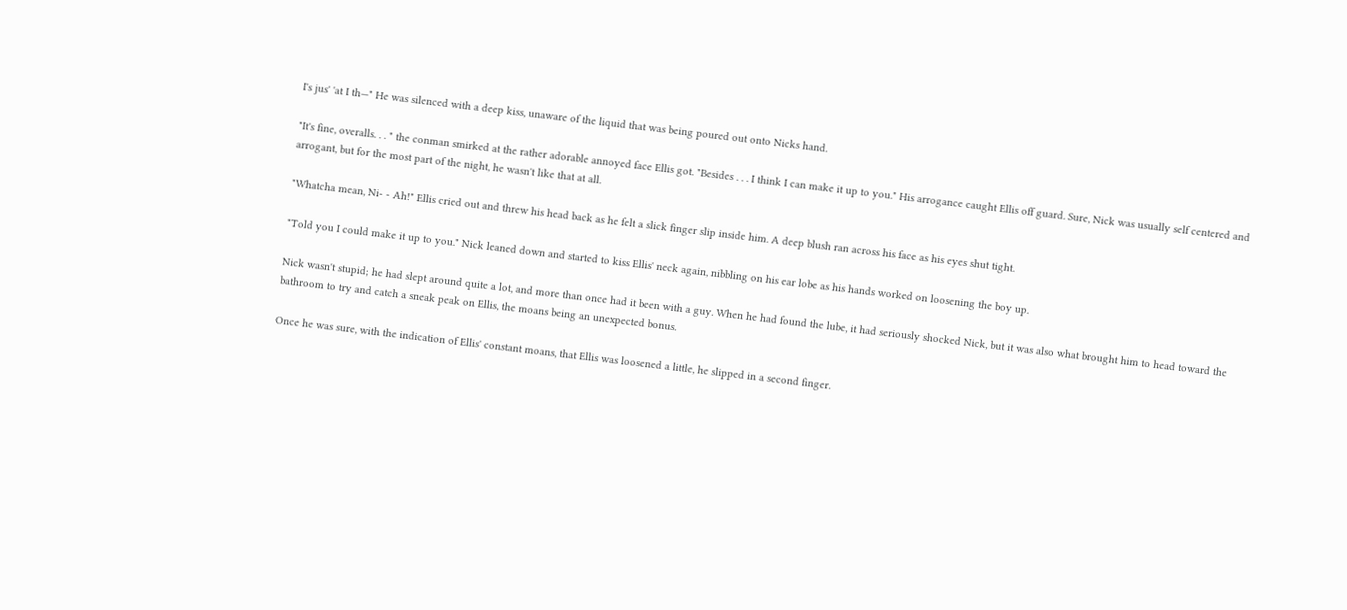I's jus' 'at I th—" He was silenced with a deep kiss, unaware of the liquid that was being poured out onto Nicks hand.

"It's fine, overalls. . . " the conman smirked at the rather adorable annoyed face Ellis got. "Besides . . . I think I can make it up to you." His arrogance caught Ellis off guard. Sure, Nick was usually self centered and arrogant, but for the most part of the night, he wasn't like that at all.

"Whatcha mean, Ni- - Ah!" Ellis cried out and threw his head back as he felt a slick finger slip inside him. A deep blush ran across his face as his eyes shut tight.

"Told you I could make it up to you." Nick leaned down and started to kiss Ellis' neck again, nibbling on his ear lobe as his hands worked on loosening the boy up.

Nick wasn't stupid; he had slept around quite a lot, and more than once had it been with a guy. When he had found the lube, it had seriously shocked Nick, but it was also what brought him to head toward the bathroom to try and catch a sneak peak on Ellis, the moans being an unexpected bonus.

Once he was sure, with the indication of Ellis' constant moans, that Ellis was loosened a little, he slipped in a second finger.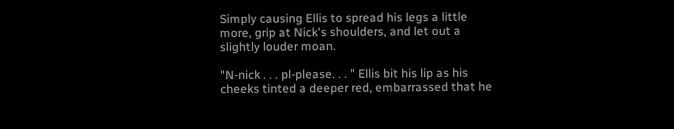Simply causing Ellis to spread his legs a little more, grip at Nick's shoulders, and let out a slightly louder moan.

"N-nick . . . pl-please. . . " Ellis bit his lip as his cheeks tinted a deeper red, embarrassed that he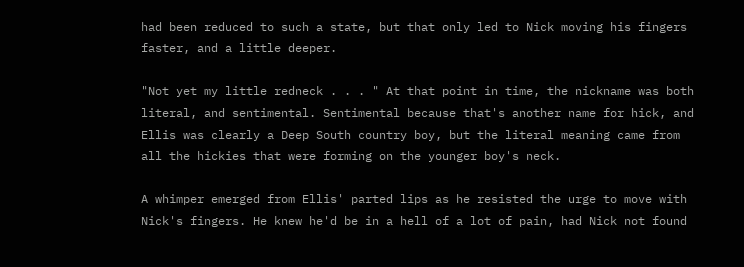had been reduced to such a state, but that only led to Nick moving his fingers faster, and a little deeper.

"Not yet my little redneck . . . " At that point in time, the nickname was both literal, and sentimental. Sentimental because that's another name for hick, and Ellis was clearly a Deep South country boy, but the literal meaning came from all the hickies that were forming on the younger boy's neck.

A whimper emerged from Ellis' parted lips as he resisted the urge to move with Nick's fingers. He knew he'd be in a hell of a lot of pain, had Nick not found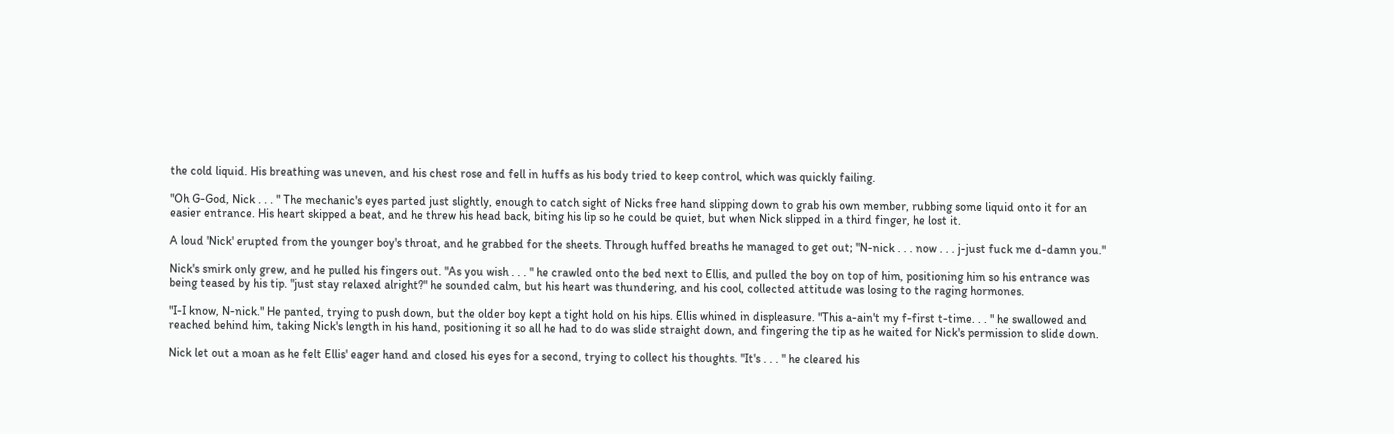the cold liquid. His breathing was uneven, and his chest rose and fell in huffs as his body tried to keep control, which was quickly failing.

"Oh G-God, Nick . . . " The mechanic's eyes parted just slightly, enough to catch sight of Nicks free hand slipping down to grab his own member, rubbing some liquid onto it for an easier entrance. His heart skipped a beat, and he threw his head back, biting his lip so he could be quiet, but when Nick slipped in a third finger, he lost it.

A loud 'Nick' erupted from the younger boy's throat, and he grabbed for the sheets. Through huffed breaths he managed to get out; "N-nick . . . now . . . j-just fuck me d-damn you."

Nick's smirk only grew, and he pulled his fingers out. "As you wish . . . " he crawled onto the bed next to Ellis, and pulled the boy on top of him, positioning him so his entrance was being teased by his tip. "just stay relaxed alright?" he sounded calm, but his heart was thundering, and his cool, collected attitude was losing to the raging hormones.

"I-I know, N-nick." He panted, trying to push down, but the older boy kept a tight hold on his hips. Ellis whined in displeasure. "This a-ain't my f-first t-time. . . " he swallowed and reached behind him, taking Nick's length in his hand, positioning it so all he had to do was slide straight down, and fingering the tip as he waited for Nick's permission to slide down.

Nick let out a moan as he felt Ellis' eager hand and closed his eyes for a second, trying to collect his thoughts. "It's . . . " he cleared his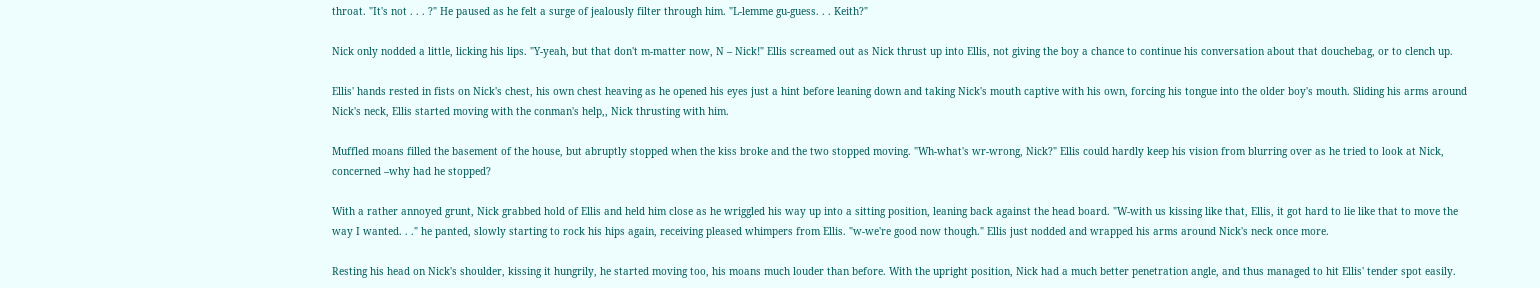throat. "It's not . . . ?" He paused as he felt a surge of jealously filter through him. "L-lemme gu-guess. . . Keith?"

Nick only nodded a little, licking his lips. "Y-yeah, but that don't m-matter now, N – Nick!" Ellis screamed out as Nick thrust up into Ellis, not giving the boy a chance to continue his conversation about that douchebag, or to clench up.

Ellis' hands rested in fists on Nick's chest, his own chest heaving as he opened his eyes just a hint before leaning down and taking Nick's mouth captive with his own, forcing his tongue into the older boy's mouth. Sliding his arms around Nick's neck, Ellis started moving with the conman's help,, Nick thrusting with him.

Muffled moans filled the basement of the house, but abruptly stopped when the kiss broke and the two stopped moving. "Wh-what's wr-wrong, Nick?" Ellis could hardly keep his vision from blurring over as he tried to look at Nick, concerned –why had he stopped?

With a rather annoyed grunt, Nick grabbed hold of Ellis and held him close as he wriggled his way up into a sitting position, leaning back against the head board. "W-with us kissing like that, Ellis, it got hard to lie like that to move the way I wanted. . ." he panted, slowly starting to rock his hips again, receiving pleased whimpers from Ellis. "w-we're good now though." Ellis just nodded and wrapped his arms around Nick's neck once more.

Resting his head on Nick's shoulder, kissing it hungrily, he started moving too, his moans much louder than before. With the upright position, Nick had a much better penetration angle, and thus managed to hit Ellis' tender spot easily.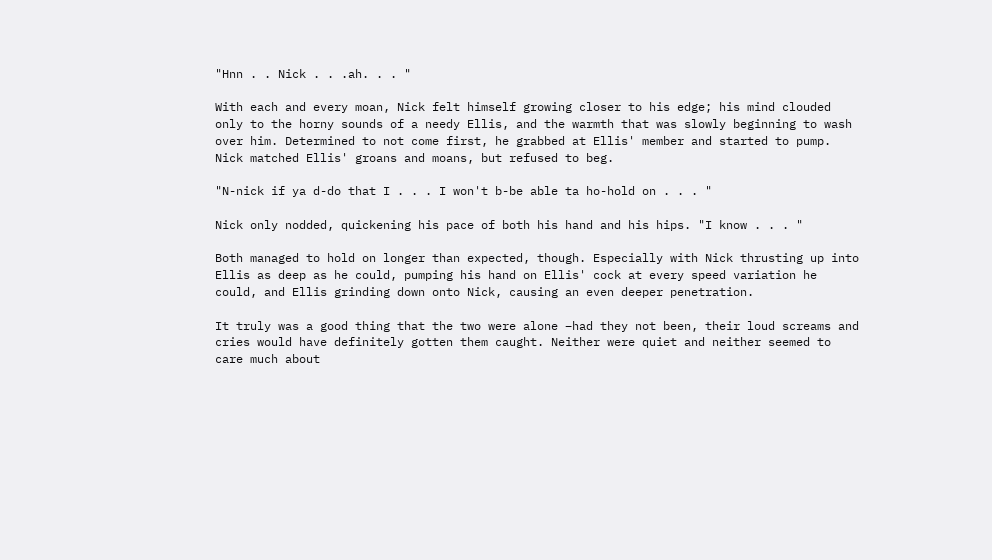"Hnn . . Nick . . .ah. . . "

With each and every moan, Nick felt himself growing closer to his edge; his mind clouded only to the horny sounds of a needy Ellis, and the warmth that was slowly beginning to wash over him. Determined to not come first, he grabbed at Ellis' member and started to pump. Nick matched Ellis' groans and moans, but refused to beg.

"N-nick if ya d-do that I . . . I won't b-be able ta ho-hold on . . . "

Nick only nodded, quickening his pace of both his hand and his hips. "I know . . . "

Both managed to hold on longer than expected, though. Especially with Nick thrusting up into Ellis as deep as he could, pumping his hand on Ellis' cock at every speed variation he could, and Ellis grinding down onto Nick, causing an even deeper penetration.

It truly was a good thing that the two were alone –had they not been, their loud screams and cries would have definitely gotten them caught. Neither were quiet and neither seemed to care much about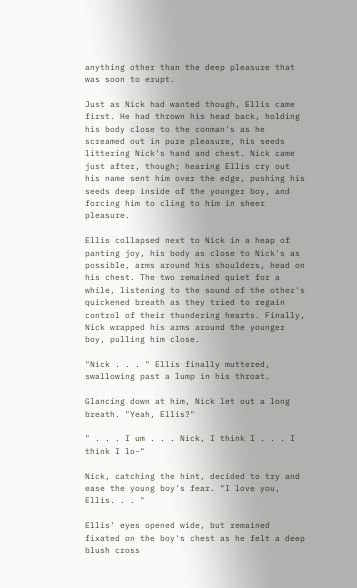anything other than the deep pleasure that was soon to erupt.

Just as Nick had wanted though, Ellis came first. He had thrown his head back, holding his body close to the conman's as he screamed out in pure pleasure, his seeds littering Nick's hand and chest. Nick came just after, though; hearing Ellis cry out his name sent him over the edge, pushing his seeds deep inside of the younger boy, and forcing him to cling to him in sheer pleasure.

Ellis collapsed next to Nick in a heap of panting joy, his body as close to Nick's as possible, arms around his shoulders, head on his chest. The two remained quiet for a while, listening to the sound of the other's quickened breath as they tried to regain control of their thundering hearts. Finally, Nick wrapped his arms around the younger boy, pulling him close.

"Nick . . . " Ellis finally muttered, swallowing past a lump in his throat.

Glancing down at him, Nick let out a long breath. "Yeah, Ellis?"

" . . . I um . . . Nick, I think I . . . I think I lo-"

Nick, catching the hint, decided to try and ease the young boy's fear. "I love you, Ellis. . . "

Ellis' eyes opened wide, but remained fixated on the boy's chest as he felt a deep blush cross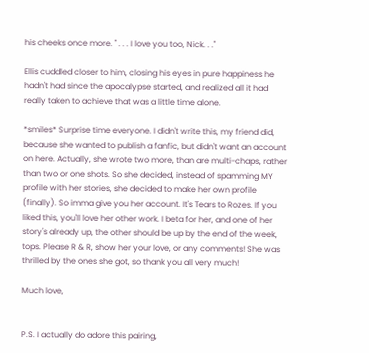his cheeks once more. " . . . I love you too, Nick. . ."

Ellis cuddled closer to him, closing his eyes in pure happiness he hadn't had since the apocalypse started, and realized all it had really taken to achieve that was a little time alone.

*smiles* Surprise time everyone. I didn't write this, my friend did, because she wanted to publish a fanfic, but didn't want an account on here. Actually, she wrote two more, than are multi-chaps, rather than two or one shots. So she decided, instead of spamming MY profile with her stories, she decided to make her own profile (finally). So imma give you her account. It's Tears to Rozes. If you liked this, you'll love her other work. I beta for her, and one of her story's already up, the other should be up by the end of the week, tops. Please R & R, show her your love, or any comments! She was thrilled by the ones she got, so thank you all very much!

Much love,


P.S. I actually do adore this pairing,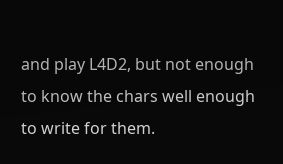and play L4D2, but not enough to know the chars well enough to write for them.